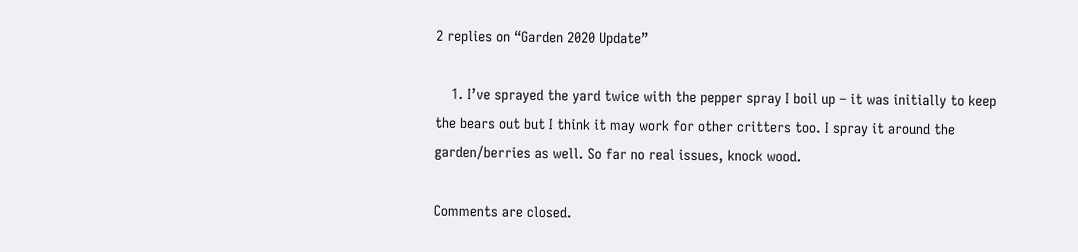2 replies on “Garden 2020 Update”

    1. I’ve sprayed the yard twice with the pepper spray I boil up – it was initially to keep the bears out but I think it may work for other critters too. I spray it around the garden/berries as well. So far no real issues, knock wood.

Comments are closed.